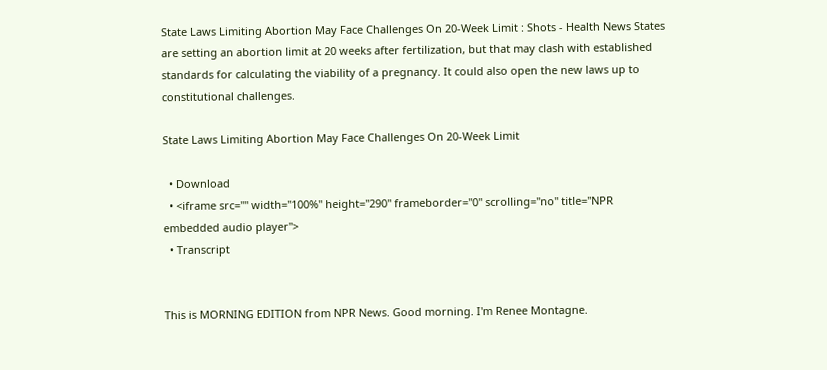State Laws Limiting Abortion May Face Challenges On 20-Week Limit : Shots - Health News States are setting an abortion limit at 20 weeks after fertilization, but that may clash with established standards for calculating the viability of a pregnancy. It could also open the new laws up to constitutional challenges.

State Laws Limiting Abortion May Face Challenges On 20-Week Limit

  • Download
  • <iframe src="" width="100%" height="290" frameborder="0" scrolling="no" title="NPR embedded audio player">
  • Transcript


This is MORNING EDITION from NPR News. Good morning. I'm Renee Montagne.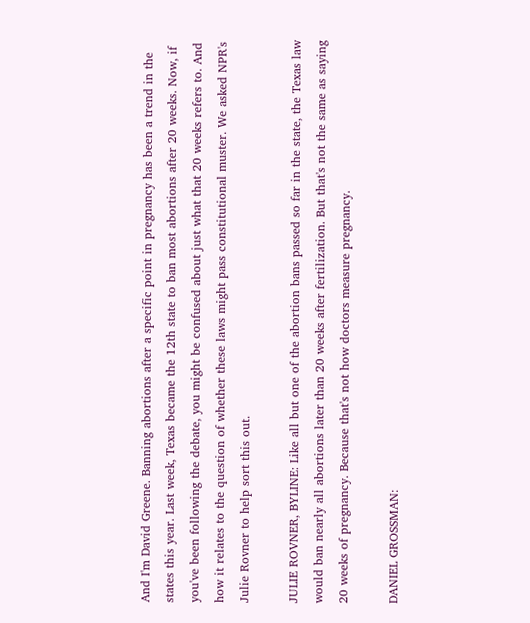And I'm David Greene. Banning abortions after a specific point in pregnancy has been a trend in the states this year. Last week, Texas became the 12th state to ban most abortions after 20 weeks. Now, if you've been following the debate, you might be confused about just what that 20 weeks refers to. And how it relates to the question of whether these laws might pass constitutional muster. We asked NPR's Julie Rovner to help sort this out.

JULIE ROVNER, BYLINE: Like all but one of the abortion bans passed so far in the state, the Texas law would ban nearly all abortions later than 20 weeks after fertilization. But that's not the same as saying 20 weeks of pregnancy. Because that's not how doctors measure pregnancy.

DANIEL GROSSMAN: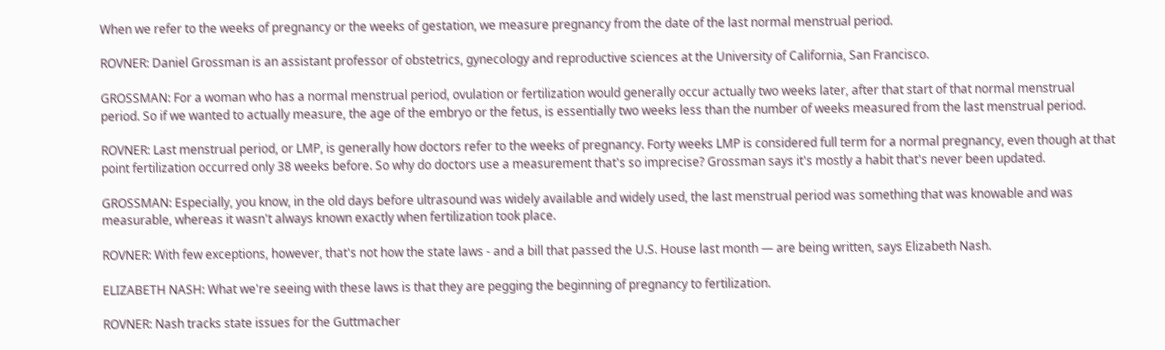When we refer to the weeks of pregnancy or the weeks of gestation, we measure pregnancy from the date of the last normal menstrual period.

ROVNER: Daniel Grossman is an assistant professor of obstetrics, gynecology and reproductive sciences at the University of California, San Francisco.

GROSSMAN: For a woman who has a normal menstrual period, ovulation or fertilization would generally occur actually two weeks later, after that start of that normal menstrual period. So if we wanted to actually measure, the age of the embryo or the fetus, is essentially two weeks less than the number of weeks measured from the last menstrual period.

ROVNER: Last menstrual period, or LMP, is generally how doctors refer to the weeks of pregnancy. Forty weeks LMP is considered full term for a normal pregnancy, even though at that point fertilization occurred only 38 weeks before. So why do doctors use a measurement that's so imprecise? Grossman says it's mostly a habit that's never been updated.

GROSSMAN: Especially, you know, in the old days before ultrasound was widely available and widely used, the last menstrual period was something that was knowable and was measurable, whereas it wasn't always known exactly when fertilization took place.

ROVNER: With few exceptions, however, that's not how the state laws - and a bill that passed the U.S. House last month — are being written, says Elizabeth Nash.

ELIZABETH NASH: What we're seeing with these laws is that they are pegging the beginning of pregnancy to fertilization.

ROVNER: Nash tracks state issues for the Guttmacher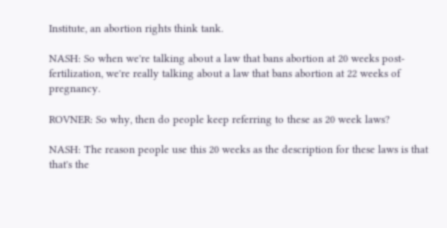Institute, an abortion rights think tank.

NASH: So when we're talking about a law that bans abortion at 20 weeks post-fertilization, we're really talking about a law that bans abortion at 22 weeks of pregnancy.

ROVNER: So why, then do people keep referring to these as 20 week laws?

NASH: The reason people use this 20 weeks as the description for these laws is that that's the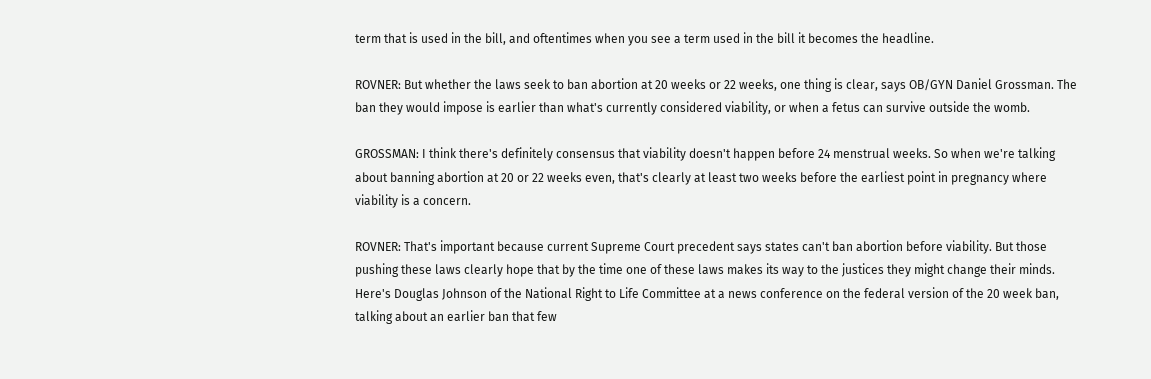term that is used in the bill, and oftentimes when you see a term used in the bill it becomes the headline.

ROVNER: But whether the laws seek to ban abortion at 20 weeks or 22 weeks, one thing is clear, says OB/GYN Daniel Grossman. The ban they would impose is earlier than what's currently considered viability, or when a fetus can survive outside the womb.

GROSSMAN: I think there's definitely consensus that viability doesn't happen before 24 menstrual weeks. So when we're talking about banning abortion at 20 or 22 weeks even, that's clearly at least two weeks before the earliest point in pregnancy where viability is a concern.

ROVNER: That's important because current Supreme Court precedent says states can't ban abortion before viability. But those pushing these laws clearly hope that by the time one of these laws makes its way to the justices they might change their minds. Here's Douglas Johnson of the National Right to Life Committee at a news conference on the federal version of the 20 week ban, talking about an earlier ban that few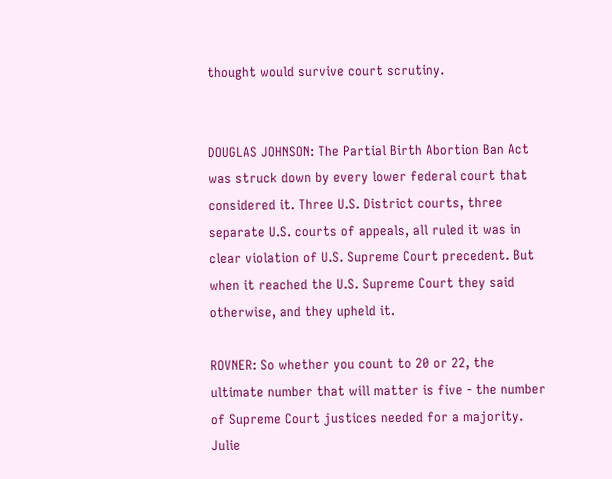thought would survive court scrutiny.


DOUGLAS JOHNSON: The Partial Birth Abortion Ban Act was struck down by every lower federal court that considered it. Three U.S. District courts, three separate U.S. courts of appeals, all ruled it was in clear violation of U.S. Supreme Court precedent. But when it reached the U.S. Supreme Court they said otherwise, and they upheld it.

ROVNER: So whether you count to 20 or 22, the ultimate number that will matter is five - the number of Supreme Court justices needed for a majority. Julie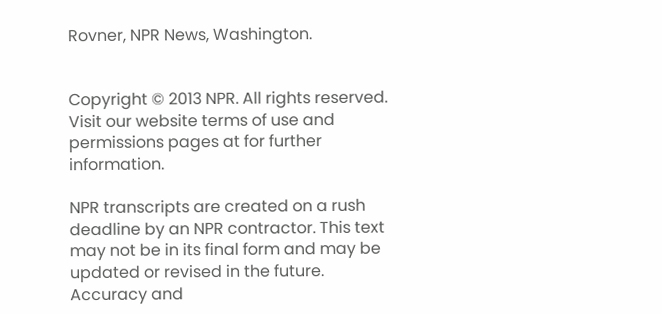Rovner, NPR News, Washington.


Copyright © 2013 NPR. All rights reserved. Visit our website terms of use and permissions pages at for further information.

NPR transcripts are created on a rush deadline by an NPR contractor. This text may not be in its final form and may be updated or revised in the future. Accuracy and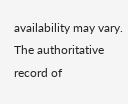availability may vary. The authoritative record of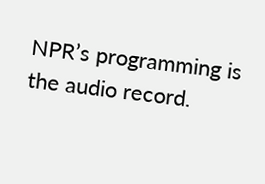NPR’s programming is the audio record.